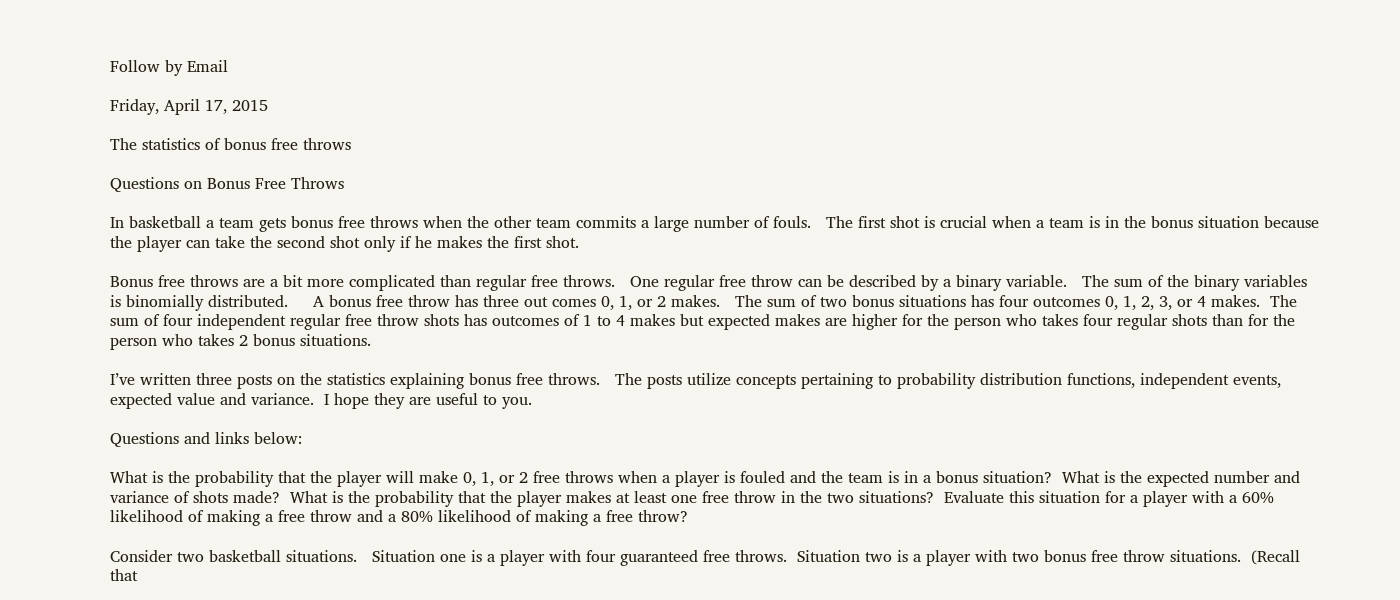Follow by Email

Friday, April 17, 2015

The statistics of bonus free throws

Questions on Bonus Free Throws

In basketball a team gets bonus free throws when the other team commits a large number of fouls.   The first shot is crucial when a team is in the bonus situation because the player can take the second shot only if he makes the first shot.

Bonus free throws are a bit more complicated than regular free throws.   One regular free throw can be described by a binary variable.   The sum of the binary variables is binomially distributed.     A bonus free throw has three out comes 0, 1, or 2 makes.   The sum of two bonus situations has four outcomes 0, 1, 2, 3, or 4 makes.  The sum of four independent regular free throw shots has outcomes of 1 to 4 makes but expected makes are higher for the person who takes four regular shots than for the person who takes 2 bonus situations.

I’ve written three posts on the statistics explaining bonus free throws.   The posts utilize concepts pertaining to probability distribution functions, independent events, expected value and variance.  I hope they are useful to you.

Questions and links below:

What is the probability that the player will make 0, 1, or 2 free throws when a player is fouled and the team is in a bonus situation?  What is the expected number and variance of shots made?  What is the probability that the player makes at least one free throw in the two situations?  Evaluate this situation for a player with a 60% likelihood of making a free throw and a 80% likelihood of making a free throw?

Consider two basketball situations.   Situation one is a player with four guaranteed free throws.  Situation two is a player with two bonus free throw situations.  (Recall that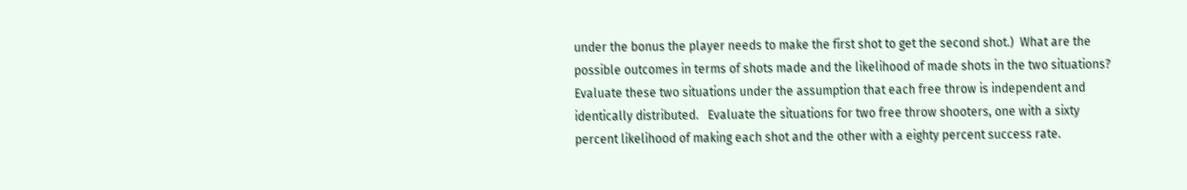under the bonus the player needs to make the first shot to get the second shot.)  What are the possible outcomes in terms of shots made and the likelihood of made shots in the two situations?   Evaluate these two situations under the assumption that each free throw is independent and identically distributed.   Evaluate the situations for two free throw shooters, one with a sixty percent likelihood of making each shot and the other with a eighty percent success rate.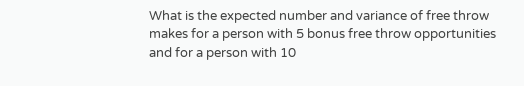What is the expected number and variance of free throw makes for a person with 5 bonus free throw opportunities and for a person with 10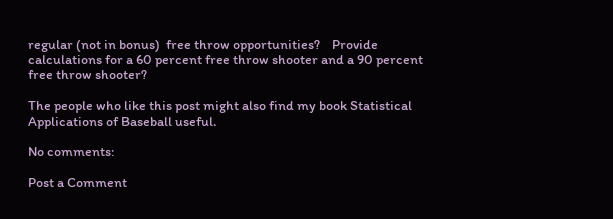regular (not in bonus)  free throw opportunities?    Provide calculations for a 60 percent free throw shooter and a 90 percent free throw shooter?

The people who like this post might also find my book Statistical Applications of Baseball useful.

No comments:

Post a Comment